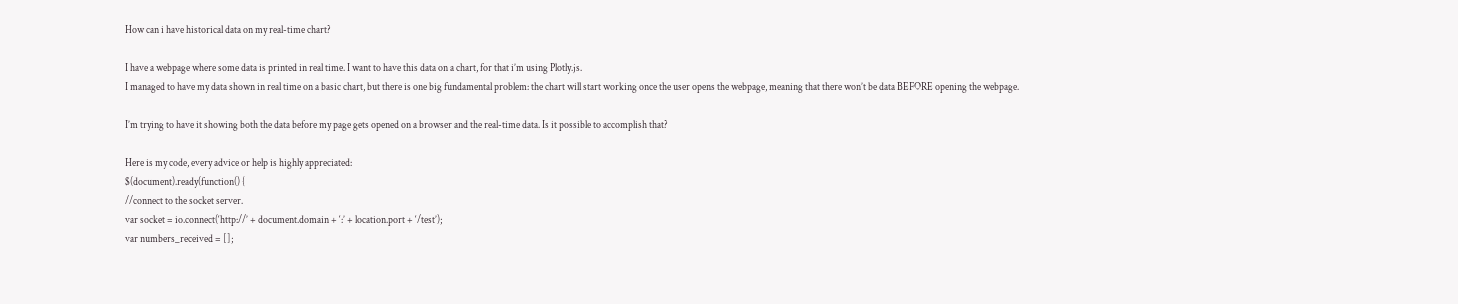How can i have historical data on my real-time chart?

I have a webpage where some data is printed in real time. I want to have this data on a chart, for that i’m using Plotly.js.
I managed to have my data shown in real time on a basic chart, but there is one big fundamental problem: the chart will start working once the user opens the webpage, meaning that there won’t be data BEFORE opening the webpage.

I’m trying to have it showing both the data before my page gets opened on a browser and the real-time data. Is it possible to accomplish that?

Here is my code, every advice or help is highly appreciated:
$(document).ready(function() {
//connect to the socket server.
var socket = io.connect(‘http://’ + document.domain + ‘:’ + location.port + ‘/test’);
var numbers_received = [];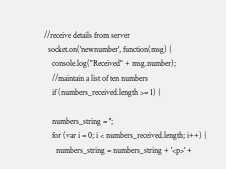//receive details from server
  socket.on('newnumber', function(msg) {
    console.log("Received" + msg.number);
    //maintain a list of ten numbers
    if (numbers_received.length >= 1) {

    numbers_string = '';
    for (var i = 0; i < numbers_received.length; i++) {
      numbers_string = numbers_string + '<p>' +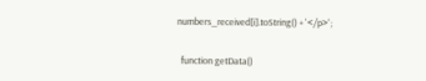numbers_received[i].toString() + '</p>';

  function getData()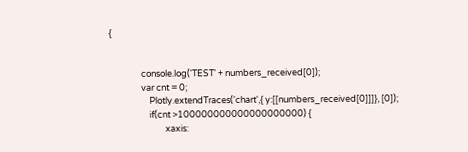{


                console.log('TEST' + numbers_received[0]);
                var cnt = 0;
                    Plotly.extendTraces('chart',{ y:[[numbers_received[0]]]}, [0]);
                    if(cnt >100000000000000000000) {
                            xaxis: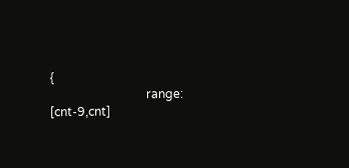{
                                range: [cnt-9,cnt]